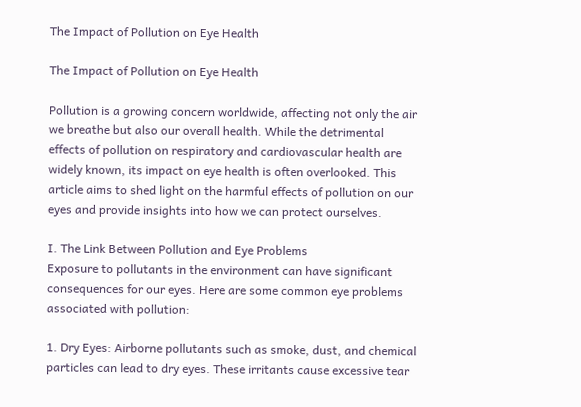The Impact of Pollution on Eye Health

The Impact of Pollution on Eye Health

Pollution is a growing concern worldwide, affecting not only the air we breathe but also our overall health. While the detrimental effects of pollution on respiratory and cardiovascular health are widely known, its impact on eye health is often overlooked. This article aims to shed light on the harmful effects of pollution on our eyes and provide insights into how we can protect ourselves.

I. The Link Between Pollution and Eye Problems
Exposure to pollutants in the environment can have significant consequences for our eyes. Here are some common eye problems associated with pollution:

1. Dry Eyes: Airborne pollutants such as smoke, dust, and chemical particles can lead to dry eyes. These irritants cause excessive tear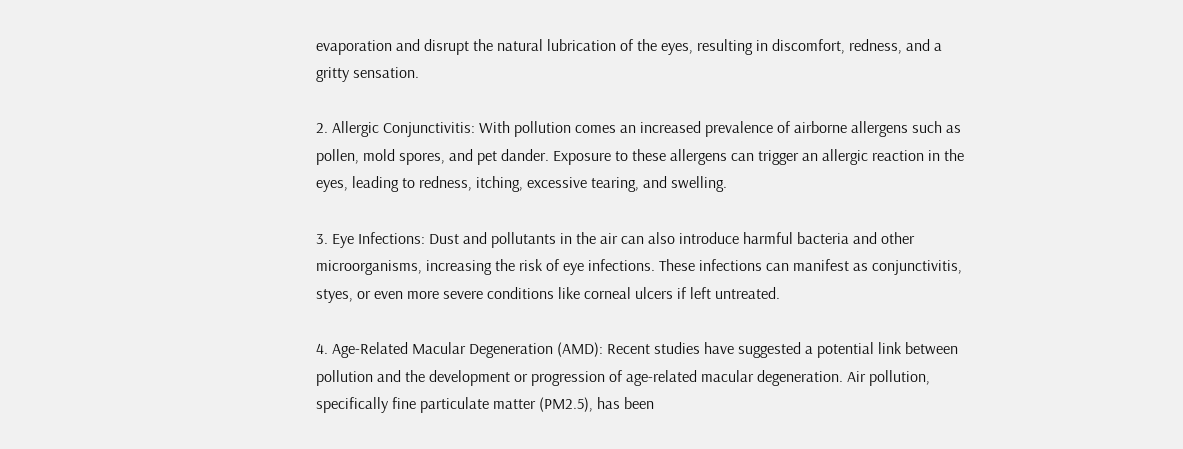evaporation and disrupt the natural lubrication of the eyes, resulting in discomfort, redness, and a gritty sensation.

2. Allergic Conjunctivitis: With pollution comes an increased prevalence of airborne allergens such as pollen, mold spores, and pet dander. Exposure to these allergens can trigger an allergic reaction in the eyes, leading to redness, itching, excessive tearing, and swelling.

3. Eye Infections: Dust and pollutants in the air can also introduce harmful bacteria and other microorganisms, increasing the risk of eye infections. These infections can manifest as conjunctivitis, styes, or even more severe conditions like corneal ulcers if left untreated.

4. Age-Related Macular Degeneration (AMD): Recent studies have suggested a potential link between pollution and the development or progression of age-related macular degeneration. Air pollution, specifically fine particulate matter (PM2.5), has been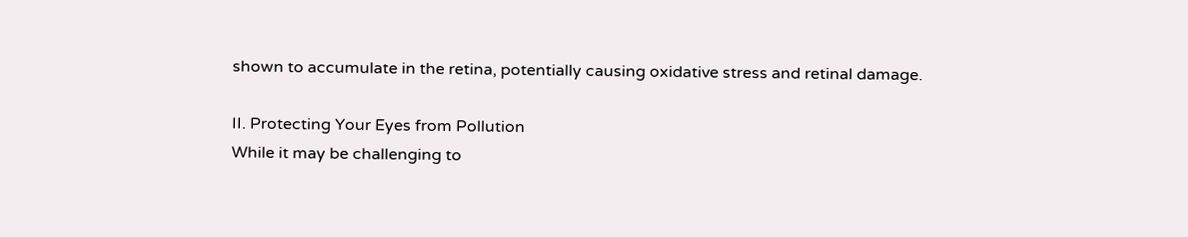shown to accumulate in the retina, potentially causing oxidative stress and retinal damage.

II. Protecting Your Eyes from Pollution
While it may be challenging to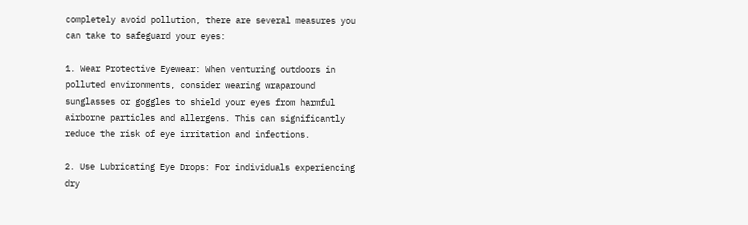completely avoid pollution, there are several measures you can take to safeguard your eyes:

1. Wear Protective Eyewear: When venturing outdoors in polluted environments, consider wearing wraparound sunglasses or goggles to shield your eyes from harmful airborne particles and allergens. This can significantly reduce the risk of eye irritation and infections.

2. Use Lubricating Eye Drops: For individuals experiencing dry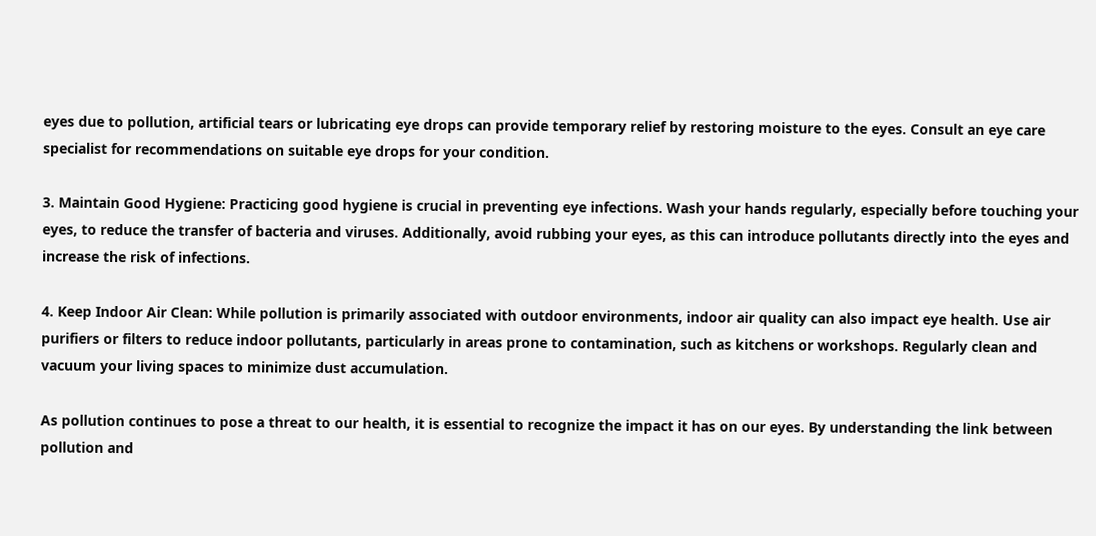eyes due to pollution, artificial tears or lubricating eye drops can provide temporary relief by restoring moisture to the eyes. Consult an eye care specialist for recommendations on suitable eye drops for your condition.

3. Maintain Good Hygiene: Practicing good hygiene is crucial in preventing eye infections. Wash your hands regularly, especially before touching your eyes, to reduce the transfer of bacteria and viruses. Additionally, avoid rubbing your eyes, as this can introduce pollutants directly into the eyes and increase the risk of infections.

4. Keep Indoor Air Clean: While pollution is primarily associated with outdoor environments, indoor air quality can also impact eye health. Use air purifiers or filters to reduce indoor pollutants, particularly in areas prone to contamination, such as kitchens or workshops. Regularly clean and vacuum your living spaces to minimize dust accumulation.

As pollution continues to pose a threat to our health, it is essential to recognize the impact it has on our eyes. By understanding the link between pollution and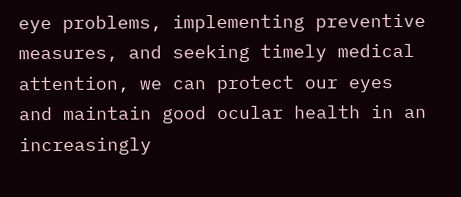eye problems, implementing preventive measures, and seeking timely medical attention, we can protect our eyes and maintain good ocular health in an increasingly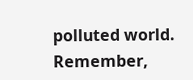polluted world. Remember,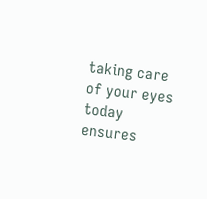taking care of your eyes today ensures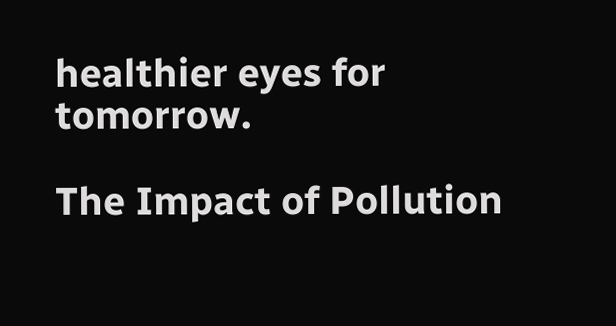healthier eyes for tomorrow.

The Impact of Pollution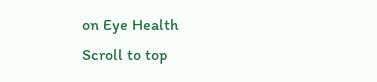on Eye Health
Scroll to top